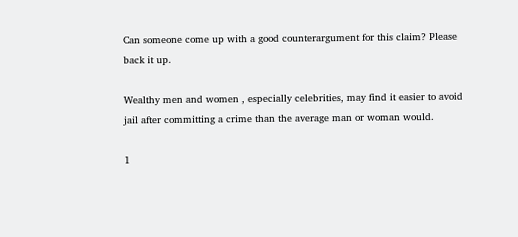Can someone come up with a good counterargument for this claim? Please back it up.

Wealthy men and women , especially celebrities, may find it easier to avoid jail after committing a crime than the average man or woman would.

1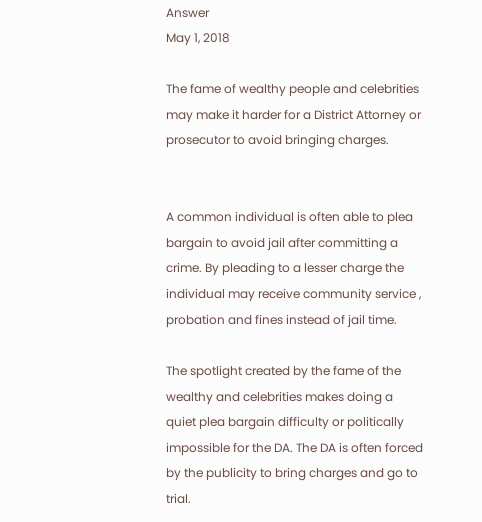Answer
May 1, 2018

The fame of wealthy people and celebrities may make it harder for a District Attorney or prosecutor to avoid bringing charges.


A common individual is often able to plea bargain to avoid jail after committing a crime. By pleading to a lesser charge the individual may receive community service , probation and fines instead of jail time.

The spotlight created by the fame of the wealthy and celebrities makes doing a quiet plea bargain difficulty or politically impossible for the DA. The DA is often forced by the publicity to bring charges and go to trial.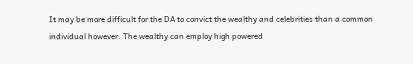It may be more difficult for the DA to convict the wealthy and celebrities than a common individual however. The wealthy can employ high powered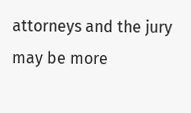attorneys and the jury may be more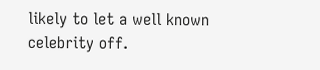likely to let a well known celebrity off.